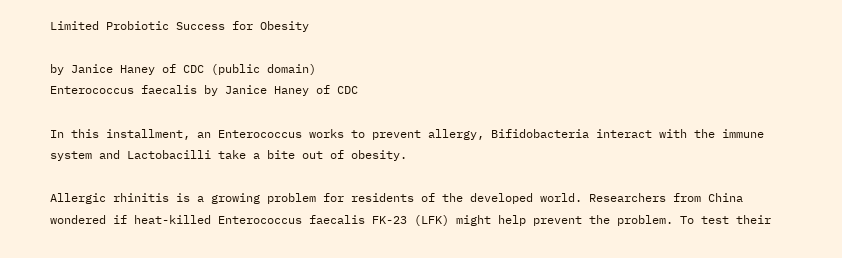Limited Probiotic Success for Obesity

by Janice Haney of CDC (public domain)
Enterococcus faecalis by Janice Haney of CDC

In this installment, an Enterococcus works to prevent allergy, Bifidobacteria interact with the immune system and Lactobacilli take a bite out of obesity.

Allergic rhinitis is a growing problem for residents of the developed world. Researchers from China wondered if heat-killed Enterococcus faecalis FK-23 (LFK) might help prevent the problem. To test their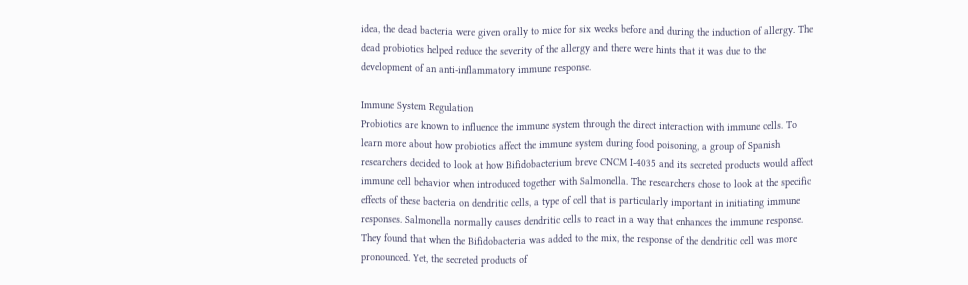idea, the dead bacteria were given orally to mice for six weeks before and during the induction of allergy. The dead probiotics helped reduce the severity of the allergy and there were hints that it was due to the development of an anti-inflammatory immune response.

Immune System Regulation
Probiotics are known to influence the immune system through the direct interaction with immune cells. To learn more about how probiotics affect the immune system during food poisoning, a group of Spanish researchers decided to look at how Bifidobacterium breve CNCM I-4035 and its secreted products would affect immune cell behavior when introduced together with Salmonella. The researchers chose to look at the specific effects of these bacteria on dendritic cells, a type of cell that is particularly important in initiating immune responses. Salmonella normally causes dendritic cells to react in a way that enhances the immune response. They found that when the Bifidobacteria was added to the mix, the response of the dendritic cell was more pronounced. Yet, the secreted products of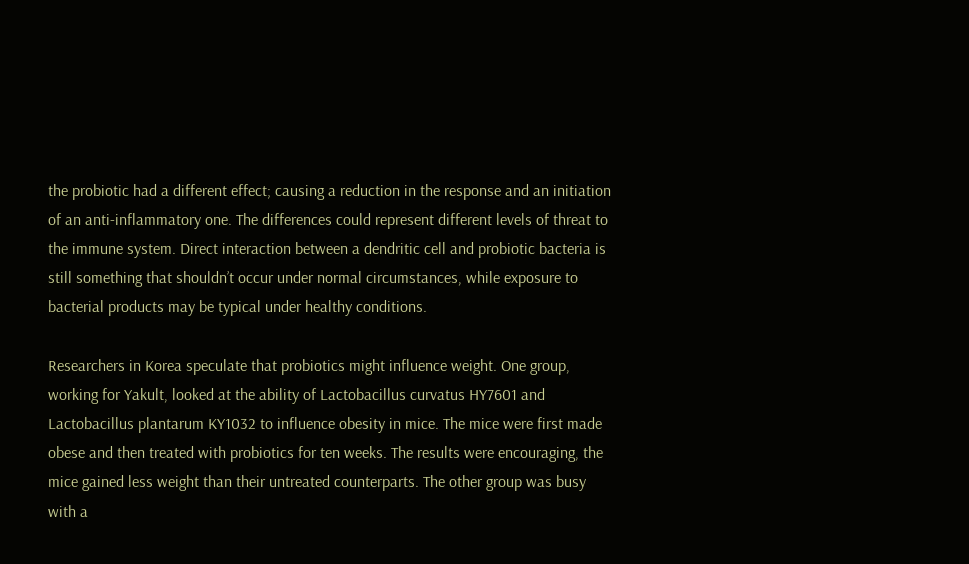the probiotic had a different effect; causing a reduction in the response and an initiation of an anti-inflammatory one. The differences could represent different levels of threat to the immune system. Direct interaction between a dendritic cell and probiotic bacteria is still something that shouldn’t occur under normal circumstances, while exposure to bacterial products may be typical under healthy conditions.

Researchers in Korea speculate that probiotics might influence weight. One group, working for Yakult, looked at the ability of Lactobacillus curvatus HY7601 and Lactobacillus plantarum KY1032 to influence obesity in mice. The mice were first made obese and then treated with probiotics for ten weeks. The results were encouraging, the mice gained less weight than their untreated counterparts. The other group was busy with a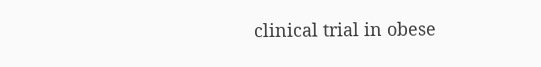clinical trial in obese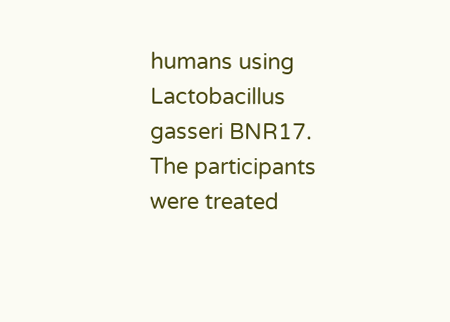humans using Lactobacillus gasseri BNR17. The participants were treated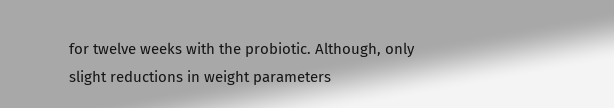for twelve weeks with the probiotic. Although, only slight reductions in weight parameters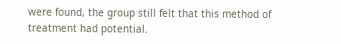were found, the group still felt that this method of treatment had potential.